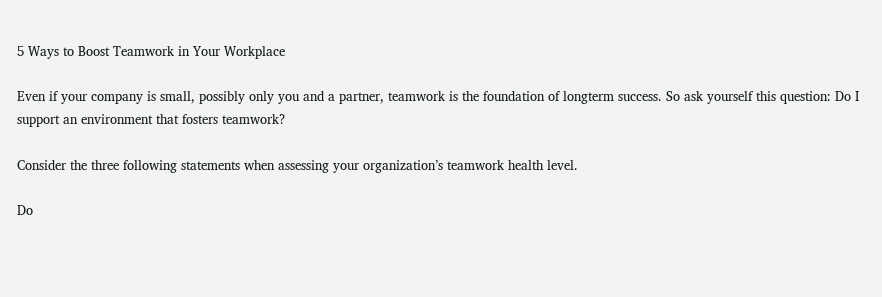5 Ways to Boost Teamwork in Your Workplace

Even if your company is small, possibly only you and a partner, teamwork is the foundation of longterm success. So ask yourself this question: Do I support an environment that fosters teamwork?

Consider the three following statements when assessing your organization’s teamwork health level.

Do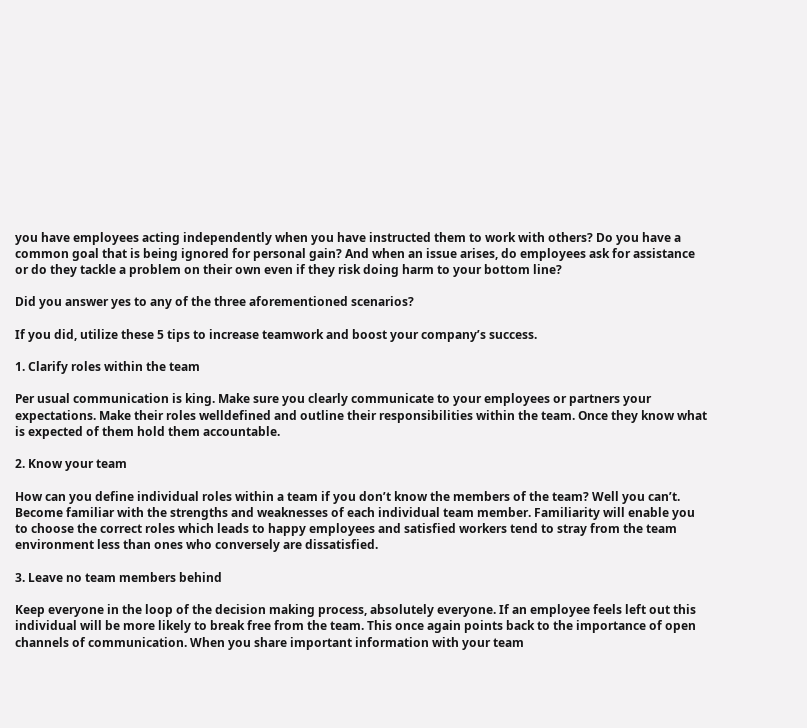you have employees acting independently when you have instructed them to work with others? Do you have a common goal that is being ignored for personal gain? And when an issue arises, do employees ask for assistance or do they tackle a problem on their own even if they risk doing harm to your bottom line?

Did you answer yes to any of the three aforementioned scenarios?

If you did, utilize these 5 tips to increase teamwork and boost your company’s success.

1. Clarify roles within the team

Per usual communication is king. Make sure you clearly communicate to your employees or partners your expectations. Make their roles welldefined and outline their responsibilities within the team. Once they know what is expected of them hold them accountable.

2. Know your team

How can you define individual roles within a team if you don’t know the members of the team? Well you can’t. Become familiar with the strengths and weaknesses of each individual team member. Familiarity will enable you to choose the correct roles which leads to happy employees and satisfied workers tend to stray from the team environment less than ones who conversely are dissatisfied.

3. Leave no team members behind

Keep everyone in the loop of the decision making process, absolutely everyone. If an employee feels left out this individual will be more likely to break free from the team. This once again points back to the importance of open channels of communication. When you share important information with your team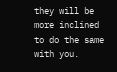they will be more inclined to do the same with you.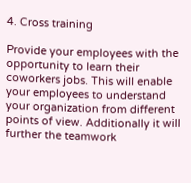4. Cross training

Provide your employees with the opportunity to learn their coworkers jobs. This will enable your employees to understand your organization from different points of view. Additionally it will further the teamwork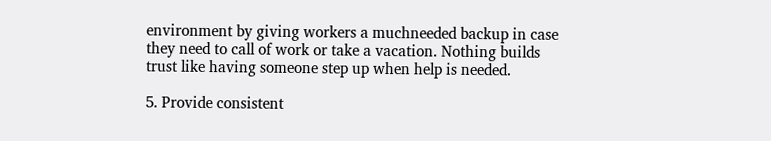environment by giving workers a muchneeded backup in case they need to call of work or take a vacation. Nothing builds trust like having someone step up when help is needed.

5. Provide consistent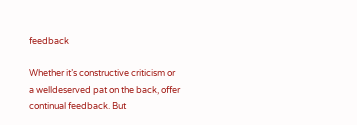feedback

Whether it’s constructive criticism or a welldeserved pat on the back, offer continual feedback. But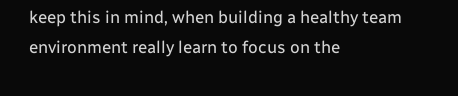keep this in mind, when building a healthy team environment really learn to focus on the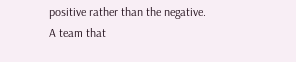positive rather than the negative. A team that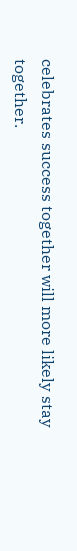celebrates success together will more likely stay together.